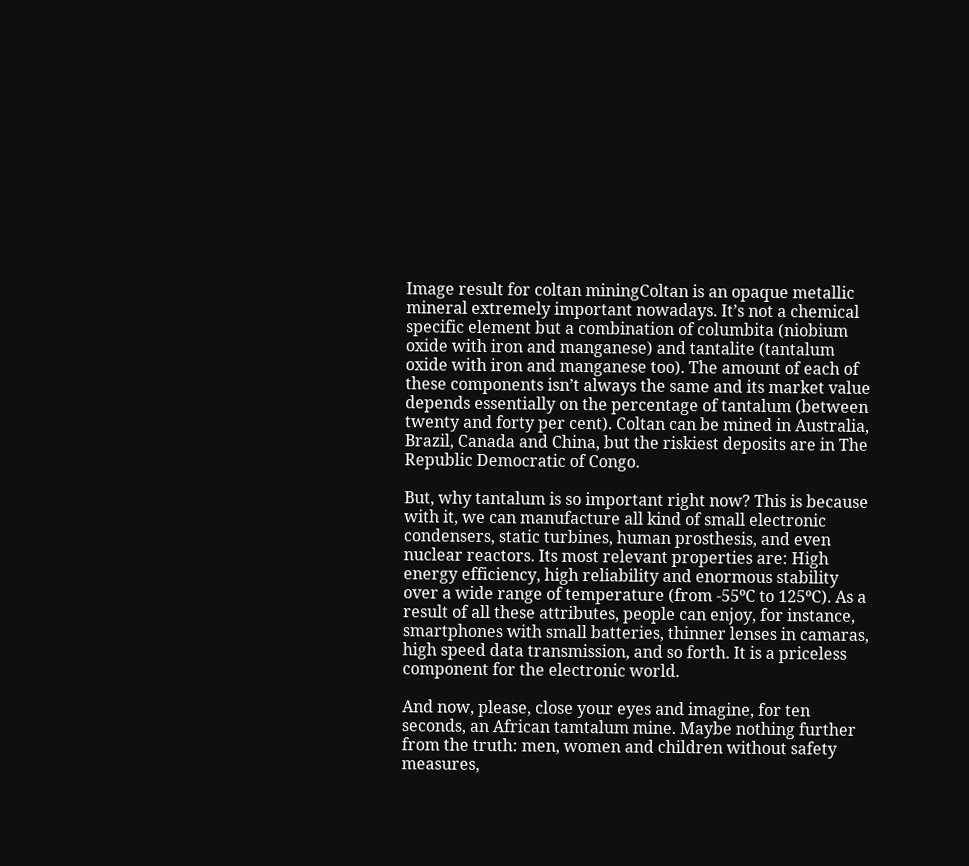Image result for coltan miningColtan is an opaque metallic mineral extremely important nowadays. It’s not a chemical specific element but a combination of columbita (niobium oxide with iron and manganese) and tantalite (tantalum oxide with iron and manganese too). The amount of each of these components isn’t always the same and its market value depends essentially on the percentage of tantalum (between twenty and forty per cent). Coltan can be mined in Australia, Brazil, Canada and China, but the riskiest deposits are in The Republic Democratic of Congo.

But, why tantalum is so important right now? This is because with it, we can manufacture all kind of small electronic condensers, static turbines, human prosthesis, and even nuclear reactors. Its most relevant properties are: High energy efficiency, high reliability and enormous stability over a wide range of temperature (from -55ºC to 125ºC). As a result of all these attributes, people can enjoy, for instance, smartphones with small batteries, thinner lenses in camaras, high speed data transmission, and so forth. It is a priceless component for the electronic world.

And now, please, close your eyes and imagine, for ten seconds, an African tamtalum mine. Maybe nothing further from the truth: men, women and children without safety measures,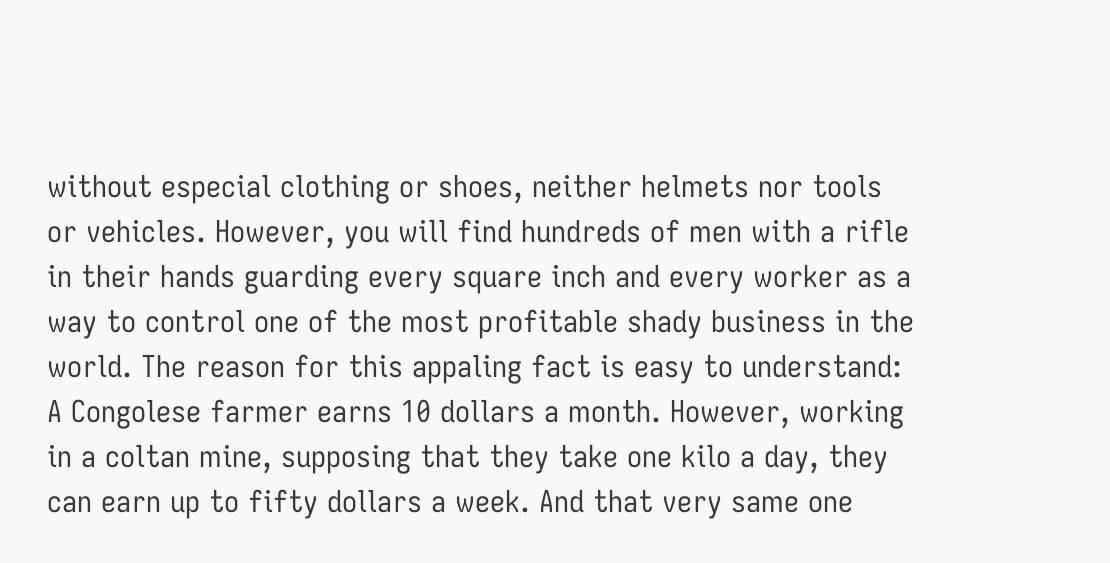without especial clothing or shoes, neither helmets nor tools or vehicles. However, you will find hundreds of men with a rifle in their hands guarding every square inch and every worker as a way to control one of the most profitable shady business in the world. The reason for this appaling fact is easy to understand: A Congolese farmer earns 10 dollars a month. However, working in a coltan mine, supposing that they take one kilo a day, they can earn up to fifty dollars a week. And that very same one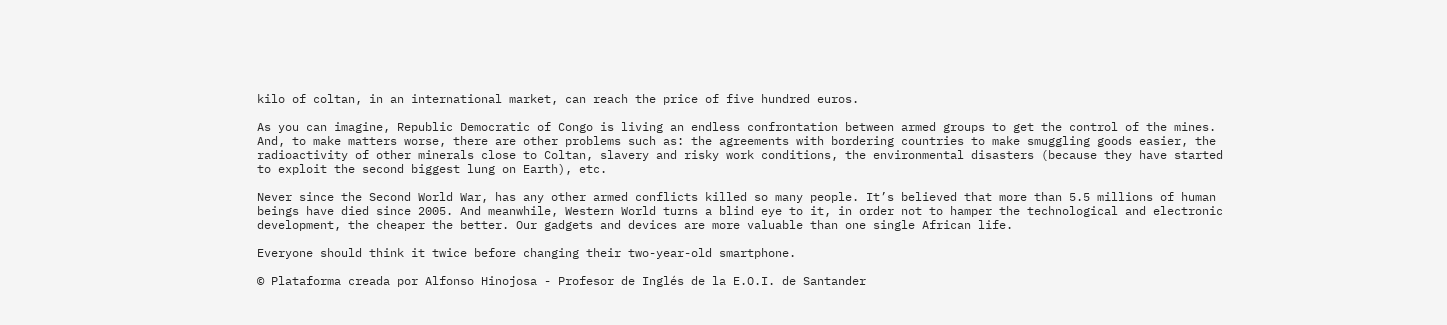kilo of coltan, in an international market, can reach the price of five hundred euros.

As you can imagine, Republic Democratic of Congo is living an endless confrontation between armed groups to get the control of the mines. And, to make matters worse, there are other problems such as: the agreements with bordering countries to make smuggling goods easier, the radioactivity of other minerals close to Coltan, slavery and risky work conditions, the environmental disasters (because they have started to exploit the second biggest lung on Earth), etc.

Never since the Second World War, has any other armed conflicts killed so many people. It’s believed that more than 5.5 millions of human beings have died since 2005. And meanwhile, Western World turns a blind eye to it, in order not to hamper the technological and electronic development, the cheaper the better. Our gadgets and devices are more valuable than one single African life.

Everyone should think it twice before changing their two-year-old smartphone.

© Plataforma creada por Alfonso Hinojosa - Profesor de Inglés de la E.O.I. de Santander